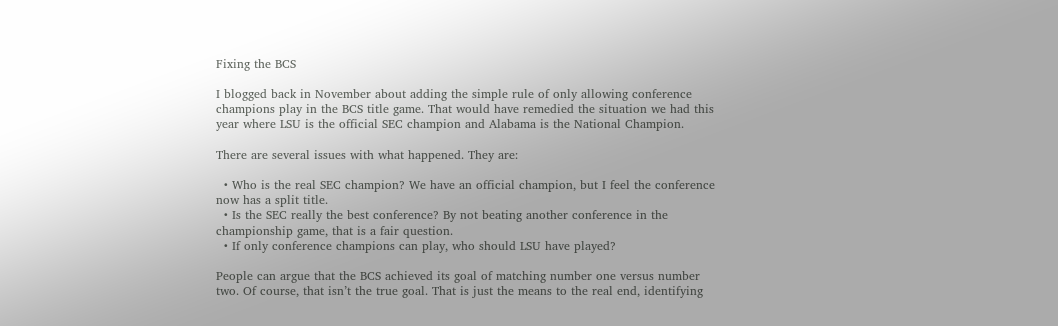Fixing the BCS

I blogged back in November about adding the simple rule of only allowing conference champions play in the BCS title game. That would have remedied the situation we had this year where LSU is the official SEC champion and Alabama is the National Champion.

There are several issues with what happened. They are:

  • Who is the real SEC champion? We have an official champion, but I feel the conference now has a split title.
  • Is the SEC really the best conference? By not beating another conference in the championship game, that is a fair question.
  • If only conference champions can play, who should LSU have played?

People can argue that the BCS achieved its goal of matching number one versus number two. Of course, that isn’t the true goal. That is just the means to the real end, identifying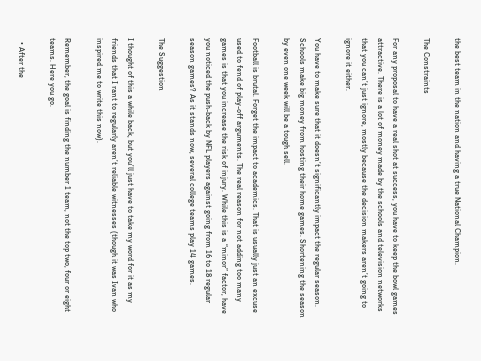the best team in the nation and having a true National Champion.

The Constraints

For any proposal to have a real shot at success, you have to keep the bowl games attractive. There is a lot of money made by the schools and television networks that you can’t just ignore, mostly because the decision makers aren’t going to ignore it either.

You have to make sure that it doesn’t significantly impact the regular season. Schools make big money from hosting their home games. Shortening the season by even one week will be a tough sell.

Football is brutal. Forget the impact to academics. That is usually just an excuse used to fend of play-off arguments. The real reason for not adding too many games is that you increase the risk of injury. While this is a “minor” factor, have you noticed the push-back by NFL players against going from 16 to 18 regular season games? As it stands now, several college teams play 14 games.

The Suggestion

I thought of this a while back, but you’ll just have to take my word for it as my friends that I rant to regularly aren’t reliable witnesses (though it was Ivan who inspired me to write this now).

Remember, the goal is finding the number 1 team, not the top two, four or eight teams. Here you go.

  • After the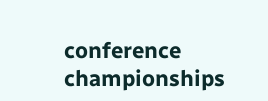conference championships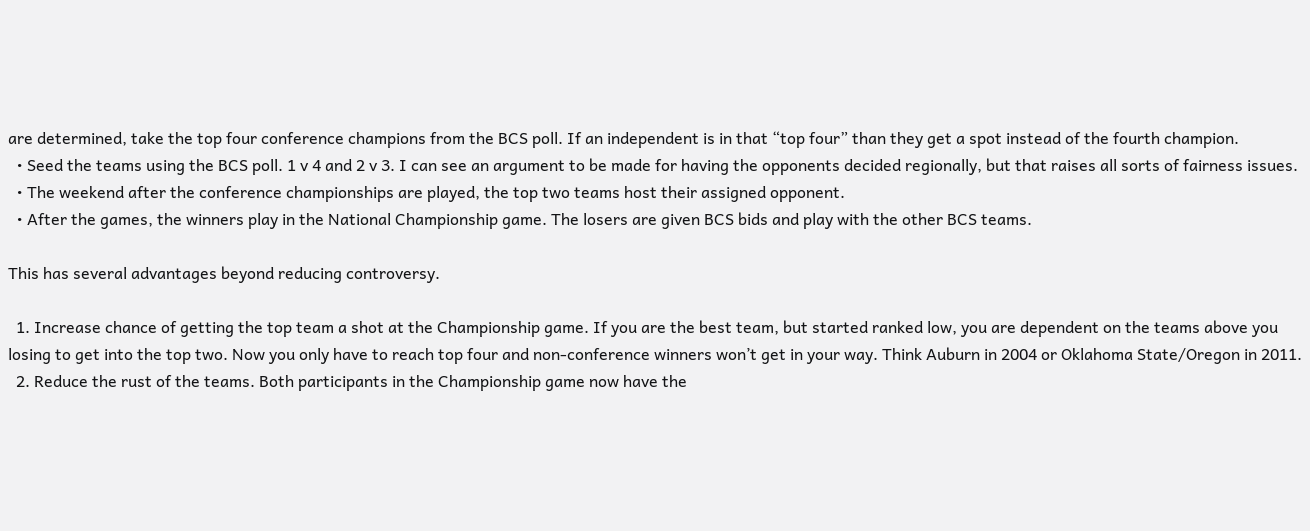are determined, take the top four conference champions from the BCS poll. If an independent is in that “top four” than they get a spot instead of the fourth champion.
  • Seed the teams using the BCS poll. 1 v 4 and 2 v 3. I can see an argument to be made for having the opponents decided regionally, but that raises all sorts of fairness issues.
  • The weekend after the conference championships are played, the top two teams host their assigned opponent.
  • After the games, the winners play in the National Championship game. The losers are given BCS bids and play with the other BCS teams.

This has several advantages beyond reducing controversy.

  1. Increase chance of getting the top team a shot at the Championship game. If you are the best team, but started ranked low, you are dependent on the teams above you losing to get into the top two. Now you only have to reach top four and non-conference winners won’t get in your way. Think Auburn in 2004 or Oklahoma State/Oregon in 2011.
  2. Reduce the rust of the teams. Both participants in the Championship game now have the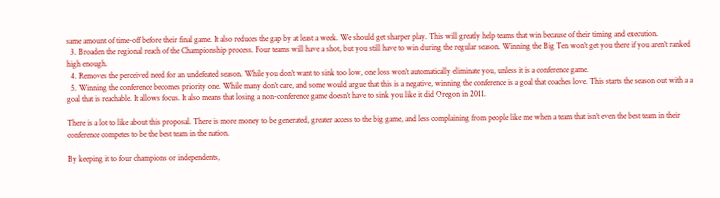same amount of time-off before their final game. It also reduces the gap by at least a week. We should get sharper play. This will greatly help teams that win because of their timing and execution.
  3. Broaden the regional reach of the Championship process. Four teams will have a shot, but you still have to win during the regular season. Winning the Big Ten won’t get you there if you aren’t ranked high enough.
  4. Removes the perceived need for an undefeated season. While you don’t want to sink too low, one loss won’t automatically eliminate you, unless it is a conference game.
  5. Winning the conference becomes priority one. While many don’t care, and some would argue that this is a negative, winning the conference is a goal that coaches love. This starts the season out with a a goal that is reachable. It allows focus. It also means that losing a non-conference game doesn’t have to sink you like it did Oregon in 2011.

There is a lot to like about this proposal. There is more money to be generated, greater access to the big game, and less complaining from people like me when a team that isn’t even the best team in their conference competes to be the best team in the nation.

By keeping it to four champions or independents,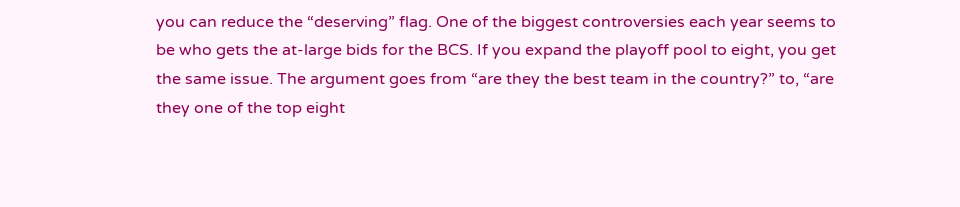you can reduce the “deserving” flag. One of the biggest controversies each year seems to be who gets the at-large bids for the BCS. If you expand the playoff pool to eight, you get the same issue. The argument goes from “are they the best team in the country?” to, “are they one of the top eight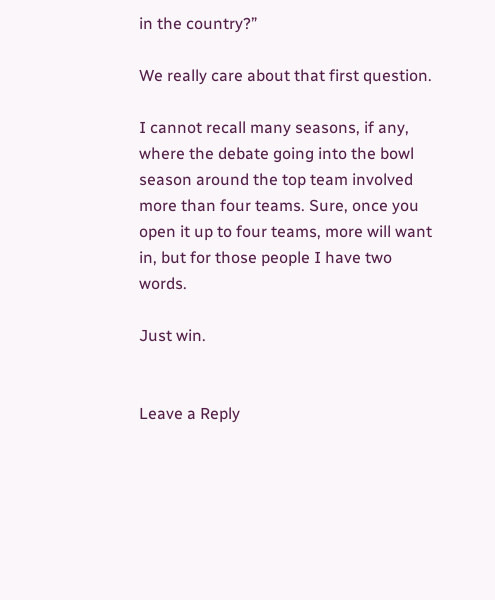in the country?”

We really care about that first question.

I cannot recall many seasons, if any, where the debate going into the bowl season around the top team involved more than four teams. Sure, once you open it up to four teams, more will want in, but for those people I have two words.

Just win.


Leave a Reply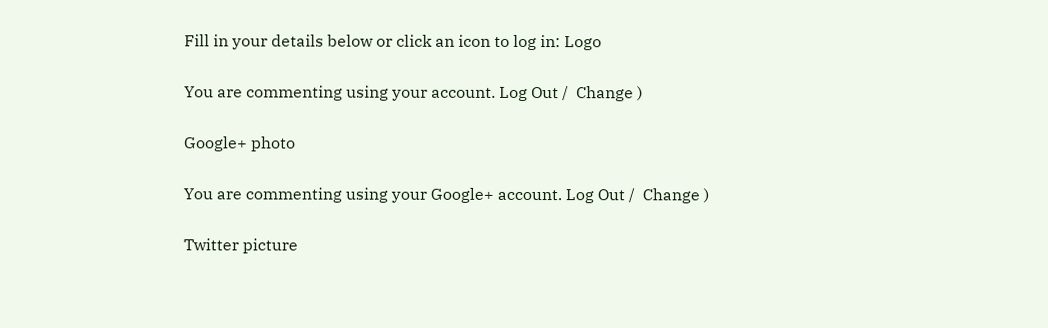Fill in your details below or click an icon to log in: Logo

You are commenting using your account. Log Out /  Change )

Google+ photo

You are commenting using your Google+ account. Log Out /  Change )

Twitter picture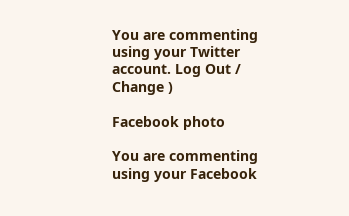You are commenting using your Twitter account. Log Out /  Change )

Facebook photo

You are commenting using your Facebook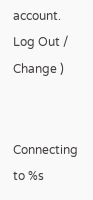account. Log Out /  Change )


Connecting to %s